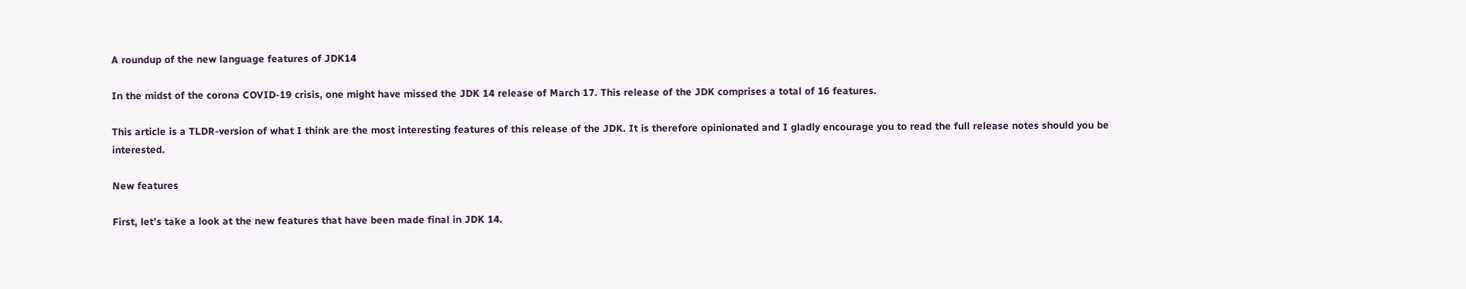A roundup of the new language features of JDK14

In the midst of the corona COVID-19 crisis, one might have missed the JDK 14 release of March 17. This release of the JDK comprises a total of 16 features.

This article is a TLDR-version of what I think are the most interesting features of this release of the JDK. It is therefore opinionated and I gladly encourage you to read the full release notes should you be interested.

New features

First, let’s take a look at the new features that have been made final in JDK 14.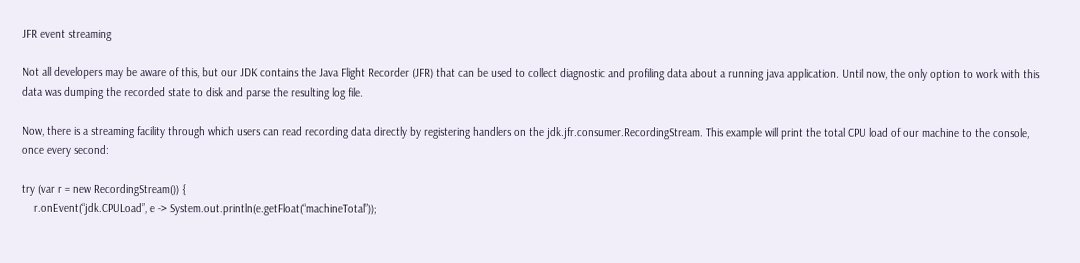JFR event streaming

Not all developers may be aware of this, but our JDK contains the Java Flight Recorder (JFR) that can be used to collect diagnostic and profiling data about a running java application. Until now, the only option to work with this data was dumping the recorded state to disk and parse the resulting log file.

Now, there is a streaming facility through which users can read recording data directly by registering handlers on the jdk.jfr.consumer.RecordingStream. This example will print the total CPU load of our machine to the console, once every second:

try (var r = new RecordingStream()) {
    r.onEvent(“jdk.CPULoad”, e -> System.out.println(e.getFloat(“machineTotal”));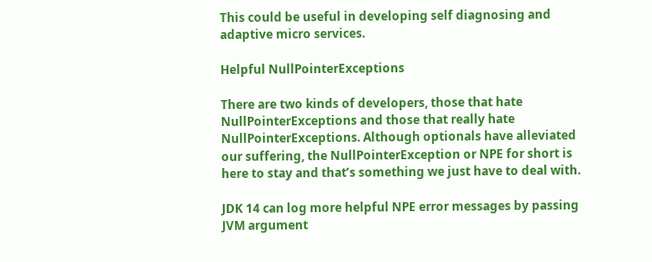This could be useful in developing self diagnosing and adaptive micro services.

Helpful NullPointerExceptions

There are two kinds of developers, those that hate NullPointerExceptions and those that really hate NullPointerExceptions. Although optionals have alleviated our suffering, the NullPointerException or NPE for short is here to stay and that’s something we just have to deal with.

JDK 14 can log more helpful NPE error messages by passing JVM argument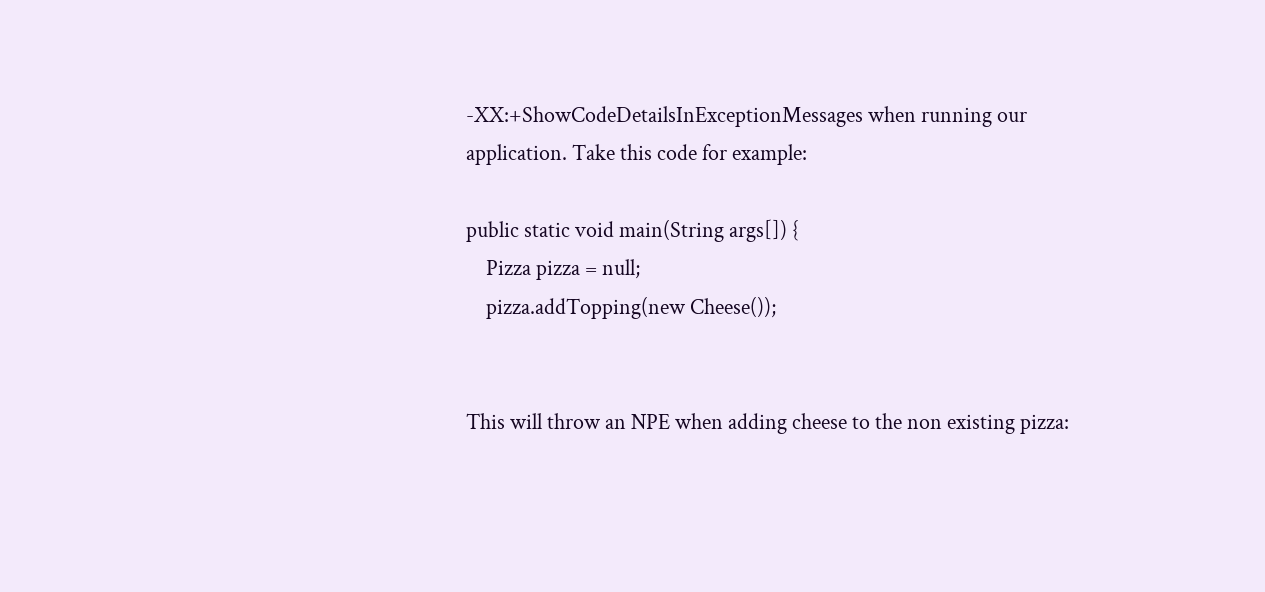-XX:+ShowCodeDetailsInExceptionMessages when running our application. Take this code for example:

public static void main(String args[]) {
    Pizza pizza = null;
    pizza.addTopping(new Cheese());


This will throw an NPE when adding cheese to the non existing pizza: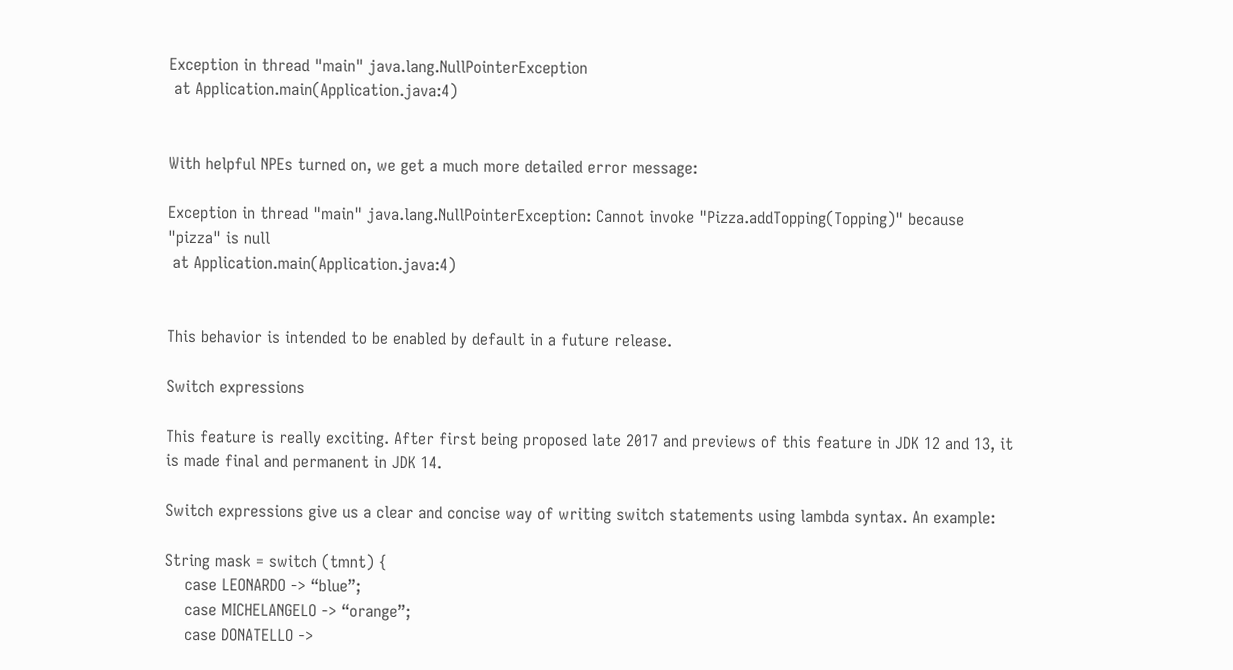Exception in thread "main" java.lang.NullPointerException
 at Application.main(Application.java:4)


With helpful NPEs turned on, we get a much more detailed error message:

Exception in thread "main" java.lang.NullPointerException: Cannot invoke "Pizza.addTopping(Topping)" because "pizza" is null
 at Application.main(Application.java:4)


This behavior is intended to be enabled by default in a future release.

Switch expressions

This feature is really exciting. After first being proposed late 2017 and previews of this feature in JDK 12 and 13, it is made final and permanent in JDK 14.

Switch expressions give us a clear and concise way of writing switch statements using lambda syntax. An example:

String mask = switch (tmnt) {
    case LEONARDO -> “blue”;
    case MICHELANGELO -> “orange”;
    case DONATELLO ->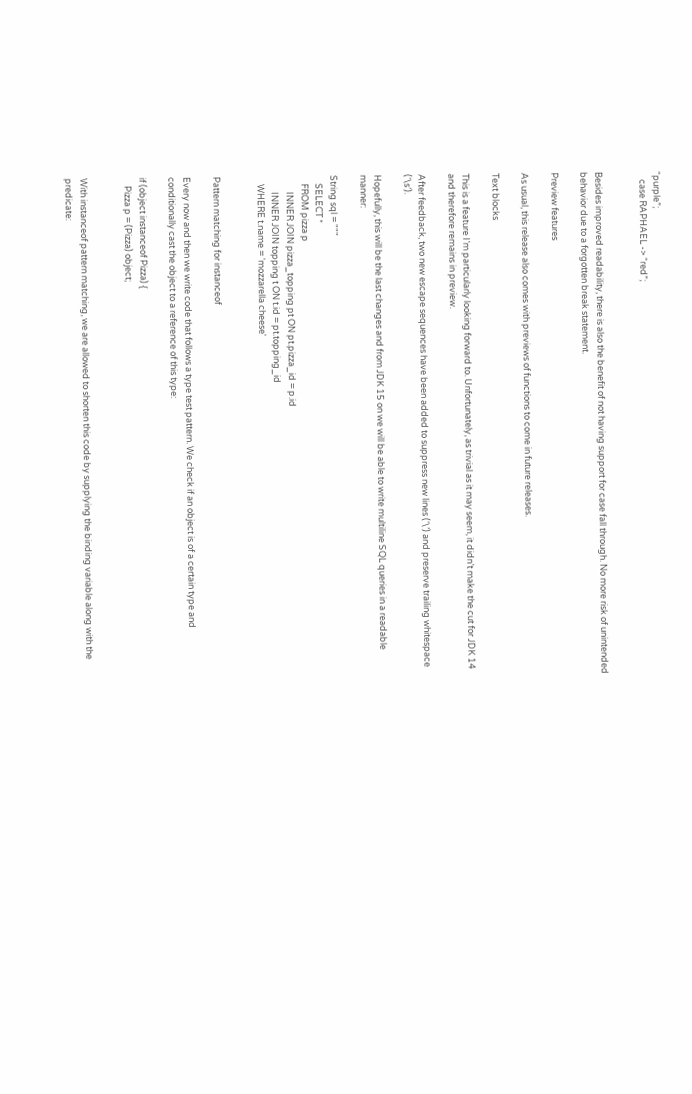“purple”;
    case RAPHAEL -> “red”;


Besides improved readability, there is also the benefit of not having support for case fall through. No more risk of unintended behavior due to a forgotten break statement.

Preview features

As usual, this release also comes with previews of functions to come in future releases.

Text blocks

This is a feature I’m particularly looking forward to. Unfortunately, as trivial as it may seem, it didn’t make the cut for JDK 14 and therefore remains in preview.

After feedback, two new escape sequences have been added to suppress new lines (‘\’) and preserve trailing whitespace (‘\s’).

Hopefully, this will be the last changes and from JDK 15 on we will be able to write multiline SQL queries in a readable manner:

String sql = """
    SELECT *
    FROM pizza p
        INNER JOIN pizza_topping pt ON pt.pizza_id = p.id
        INNER JOIN topping t ON t.id = pt.topping_id
    WHERE t.name = 'mozzarella cheese'


Pattern matching for instanceof

Every now and then we write code that follows a type test pattern. We check if an object is of a certain type and conditionally cast the object to a reference of this type:

if (object instanceof Pizza) {
    Pizza p = (Pizza) object;


With instanceof pattern matching, we are allowed to shorten this code by supplying the binding variable along with the predicate: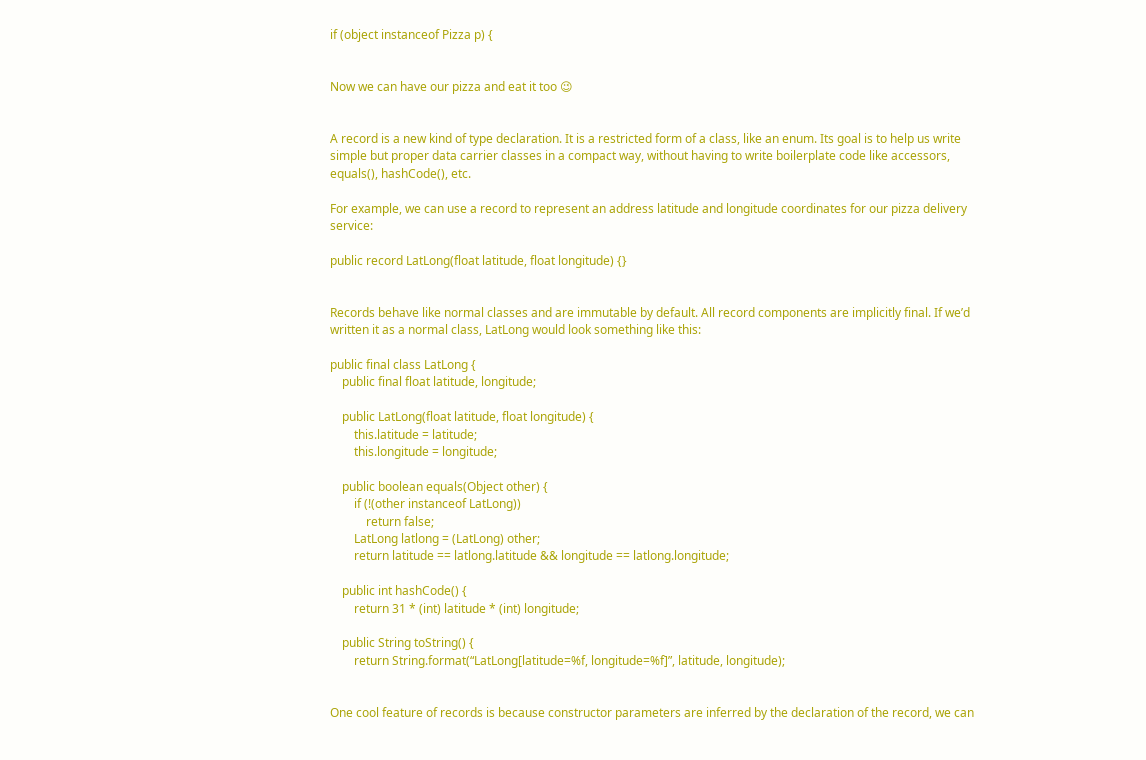if (object instanceof Pizza p) {


Now we can have our pizza and eat it too 😉


A record is a new kind of type declaration. It is a restricted form of a class, like an enum. Its goal is to help us write simple but proper data carrier classes in a compact way, without having to write boilerplate code like accessors, equals(), hashCode(), etc.

For example, we can use a record to represent an address latitude and longitude coordinates for our pizza delivery service:

public record LatLong(float latitude, float longitude) {}


Records behave like normal classes and are immutable by default. All record components are implicitly final. If we’d written it as a normal class, LatLong would look something like this:

public final class LatLong {
    public final float latitude, longitude;

    public LatLong(float latitude, float longitude) {
        this.latitude = latitude;
        this.longitude = longitude;

    public boolean equals(Object other) {
        if (!(other instanceof LatLong))
            return false;
        LatLong latlong = (LatLong) other;
        return latitude == latlong.latitude && longitude == latlong.longitude;

    public int hashCode() {
        return 31 * (int) latitude * (int) longitude;

    public String toString() {
        return String.format(“LatLong[latitude=%f, longitude=%f]”, latitude, longitude);


One cool feature of records is because constructor parameters are inferred by the declaration of the record, we can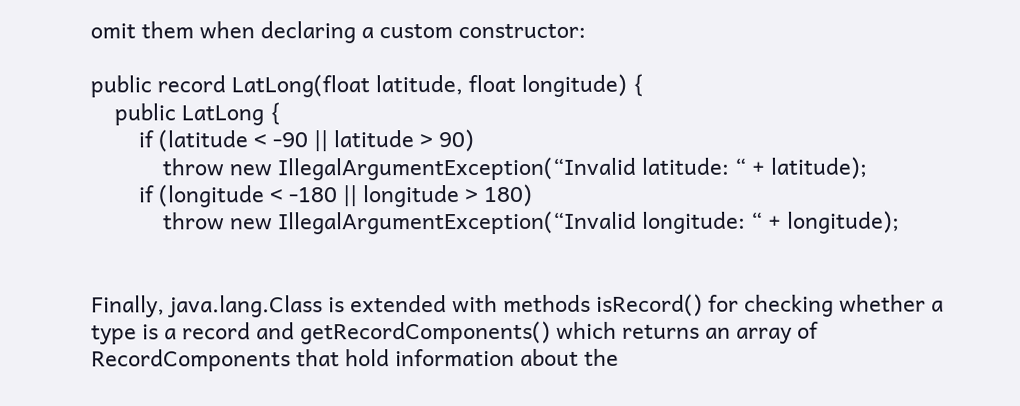omit them when declaring a custom constructor:

public record LatLong(float latitude, float longitude) {
    public LatLong {
        if (latitude < -90 || latitude > 90)
            throw new IllegalArgumentException(“Invalid latitude: “ + latitude);
        if (longitude < -180 || longitude > 180)
            throw new IllegalArgumentException(“Invalid longitude: “ + longitude);


Finally, java.lang.Class is extended with methods isRecord() for checking whether a type is a record and getRecordComponents() which returns an array of RecordComponents that hold information about the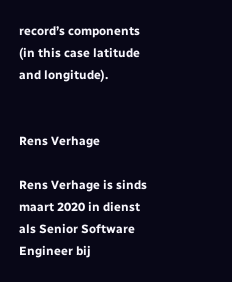record’s components (in this case latitude and longitude).


Rens Verhage

Rens Verhage is sinds maart 2020 in dienst als Senior Software Engineer bij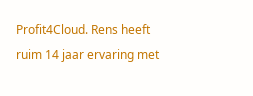Profit4Cloud. Rens heeft ruim 14 jaar ervaring met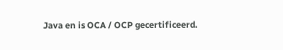Java en is OCA / OCP gecertificeerd.